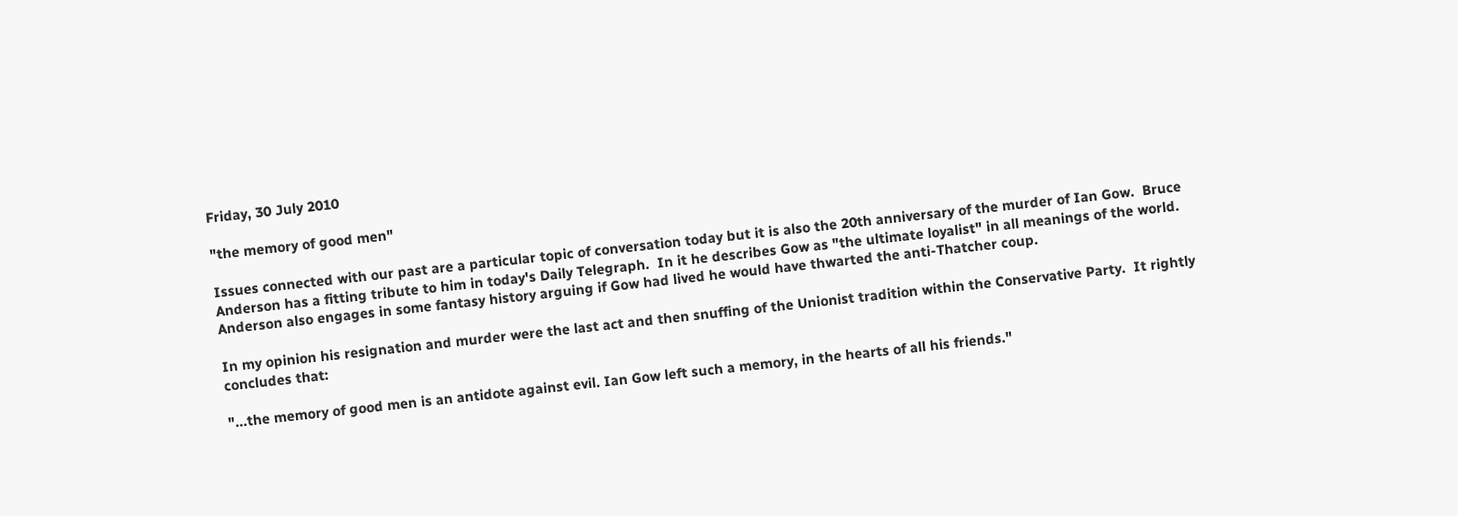Friday, 30 July 2010

"the memory of good men"

Issues connected with our past are a particular topic of conversation today but it is also the 20th anniversary of the murder of Ian Gow.  Bruce Anderson has a fitting tribute to him in today's Daily Telegraph.  In it he describes Gow as "the ultimate loyalist" in all meanings of the world.  Anderson also engages in some fantasy history arguing if Gow had lived he would have thwarted the anti-Thatcher coup.

In my opinion his resignation and murder were the last act and then snuffing of the Unionist tradition within the Conservative Party.  It rightly concludes that:

"...the memory of good men is an antidote against evil. Ian Gow left such a memory, in the hearts of all his friends."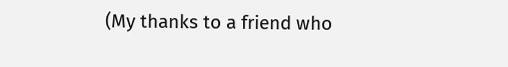(My thanks to a friend who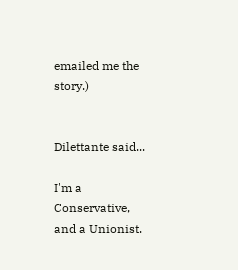emailed me the story.)


Dilettante said...

I'm a Conservative, and a Unionist.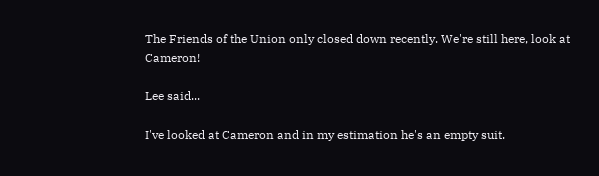The Friends of the Union only closed down recently. We're still here, look at Cameron!

Lee said...

I've looked at Cameron and in my estimation he's an empty suit.